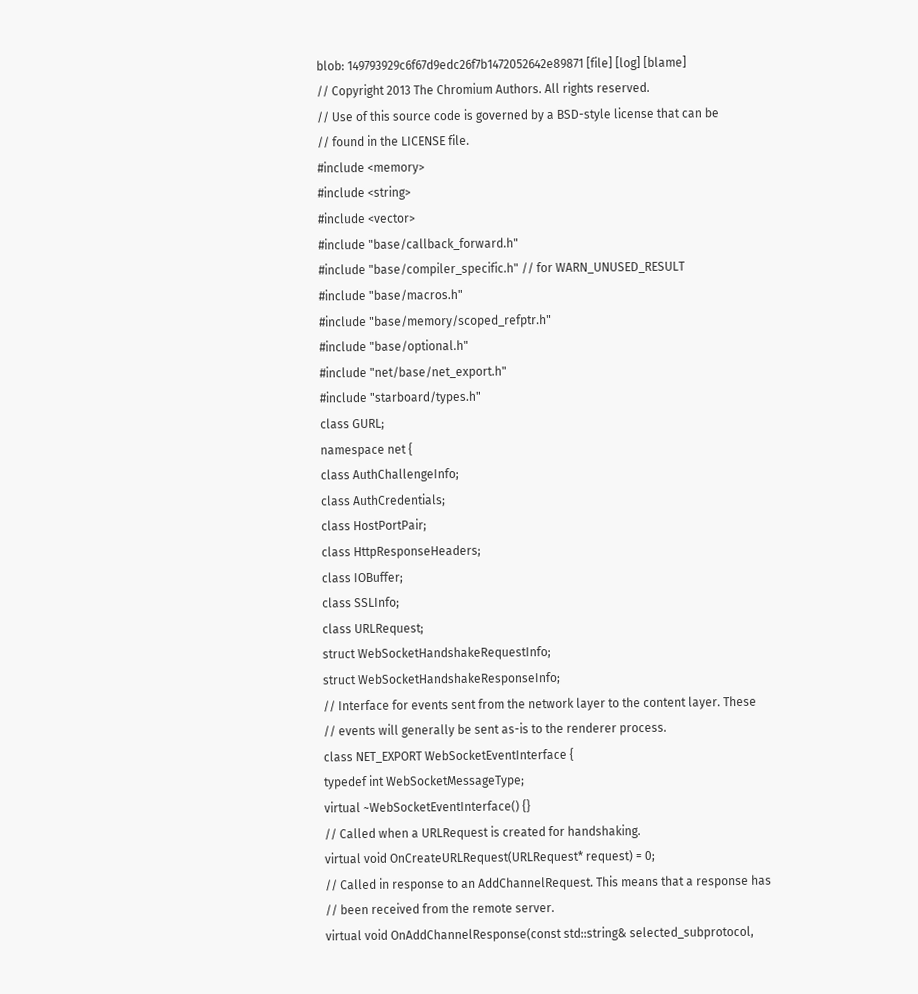blob: 149793929c6f67d9edc26f7b1472052642e89871 [file] [log] [blame]
// Copyright 2013 The Chromium Authors. All rights reserved.
// Use of this source code is governed by a BSD-style license that can be
// found in the LICENSE file.
#include <memory>
#include <string>
#include <vector>
#include "base/callback_forward.h"
#include "base/compiler_specific.h" // for WARN_UNUSED_RESULT
#include "base/macros.h"
#include "base/memory/scoped_refptr.h"
#include "base/optional.h"
#include "net/base/net_export.h"
#include "starboard/types.h"
class GURL;
namespace net {
class AuthChallengeInfo;
class AuthCredentials;
class HostPortPair;
class HttpResponseHeaders;
class IOBuffer;
class SSLInfo;
class URLRequest;
struct WebSocketHandshakeRequestInfo;
struct WebSocketHandshakeResponseInfo;
// Interface for events sent from the network layer to the content layer. These
// events will generally be sent as-is to the renderer process.
class NET_EXPORT WebSocketEventInterface {
typedef int WebSocketMessageType;
virtual ~WebSocketEventInterface() {}
// Called when a URLRequest is created for handshaking.
virtual void OnCreateURLRequest(URLRequest* request) = 0;
// Called in response to an AddChannelRequest. This means that a response has
// been received from the remote server.
virtual void OnAddChannelResponse(const std::string& selected_subprotocol,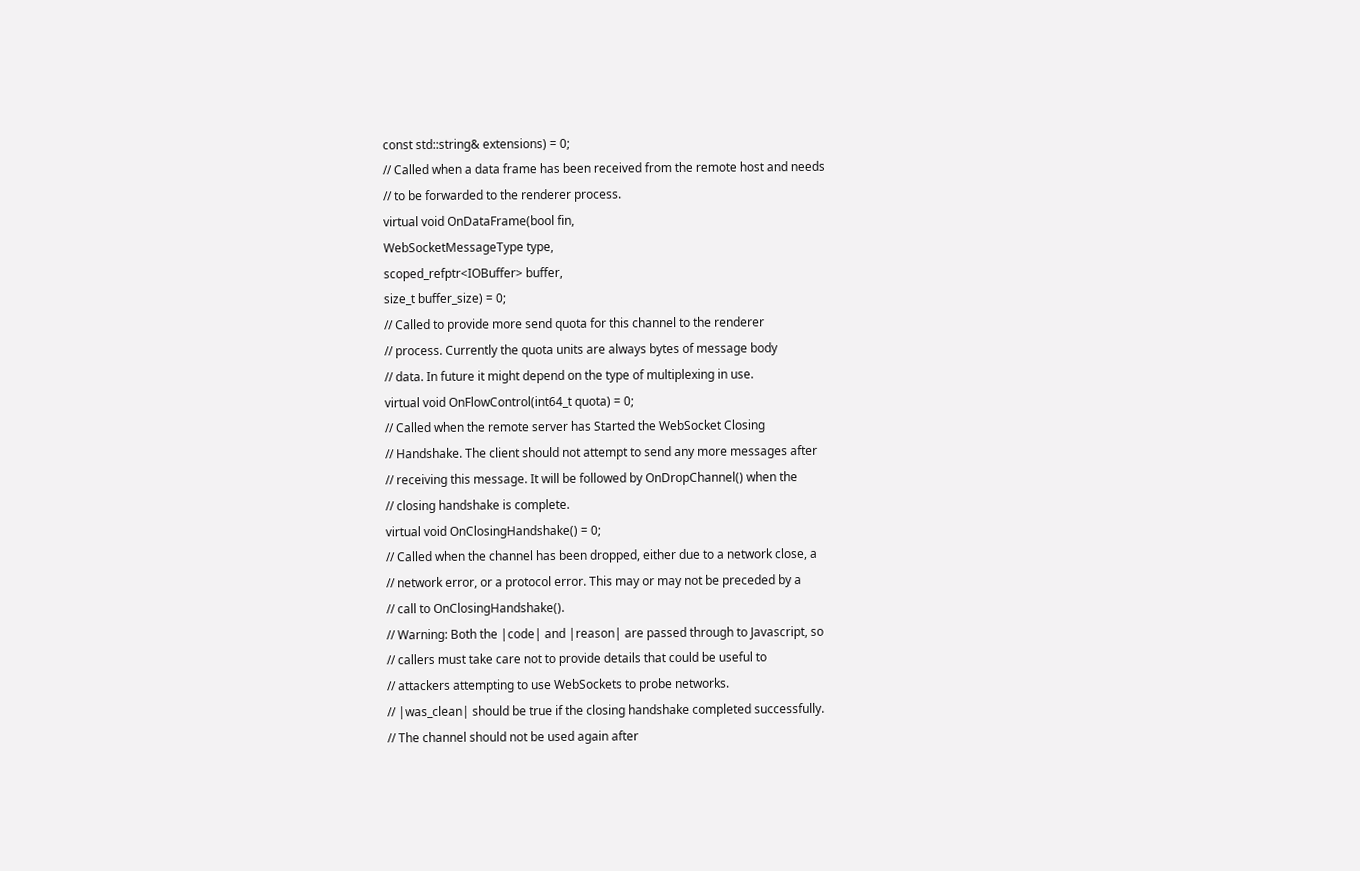const std::string& extensions) = 0;
// Called when a data frame has been received from the remote host and needs
// to be forwarded to the renderer process.
virtual void OnDataFrame(bool fin,
WebSocketMessageType type,
scoped_refptr<IOBuffer> buffer,
size_t buffer_size) = 0;
// Called to provide more send quota for this channel to the renderer
// process. Currently the quota units are always bytes of message body
// data. In future it might depend on the type of multiplexing in use.
virtual void OnFlowControl(int64_t quota) = 0;
// Called when the remote server has Started the WebSocket Closing
// Handshake. The client should not attempt to send any more messages after
// receiving this message. It will be followed by OnDropChannel() when the
// closing handshake is complete.
virtual void OnClosingHandshake() = 0;
// Called when the channel has been dropped, either due to a network close, a
// network error, or a protocol error. This may or may not be preceded by a
// call to OnClosingHandshake().
// Warning: Both the |code| and |reason| are passed through to Javascript, so
// callers must take care not to provide details that could be useful to
// attackers attempting to use WebSockets to probe networks.
// |was_clean| should be true if the closing handshake completed successfully.
// The channel should not be used again after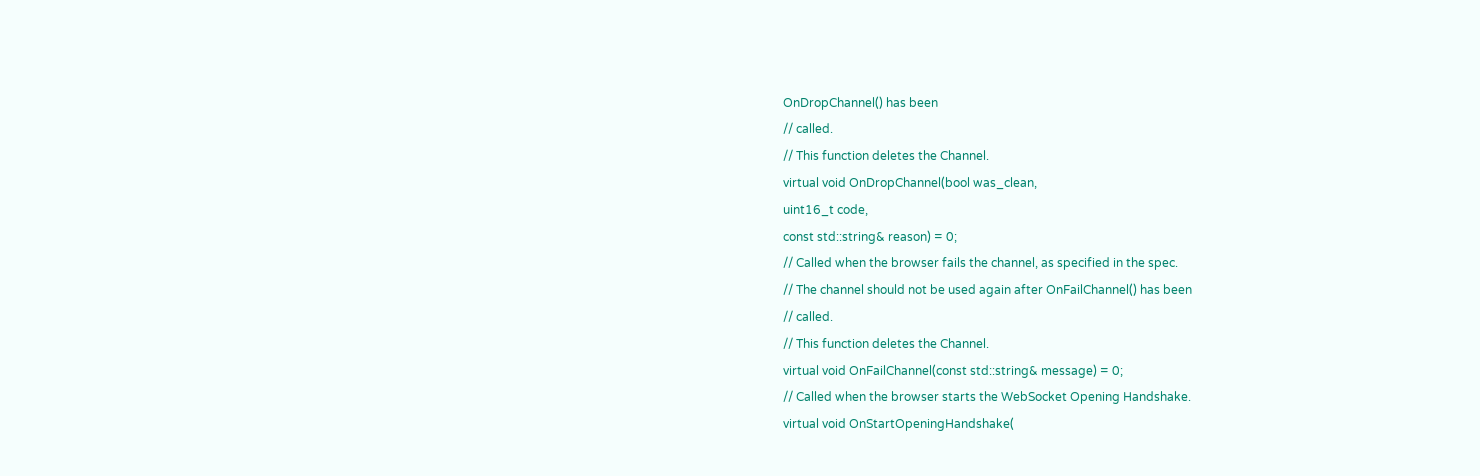OnDropChannel() has been
// called.
// This function deletes the Channel.
virtual void OnDropChannel(bool was_clean,
uint16_t code,
const std::string& reason) = 0;
// Called when the browser fails the channel, as specified in the spec.
// The channel should not be used again after OnFailChannel() has been
// called.
// This function deletes the Channel.
virtual void OnFailChannel(const std::string& message) = 0;
// Called when the browser starts the WebSocket Opening Handshake.
virtual void OnStartOpeningHandshake(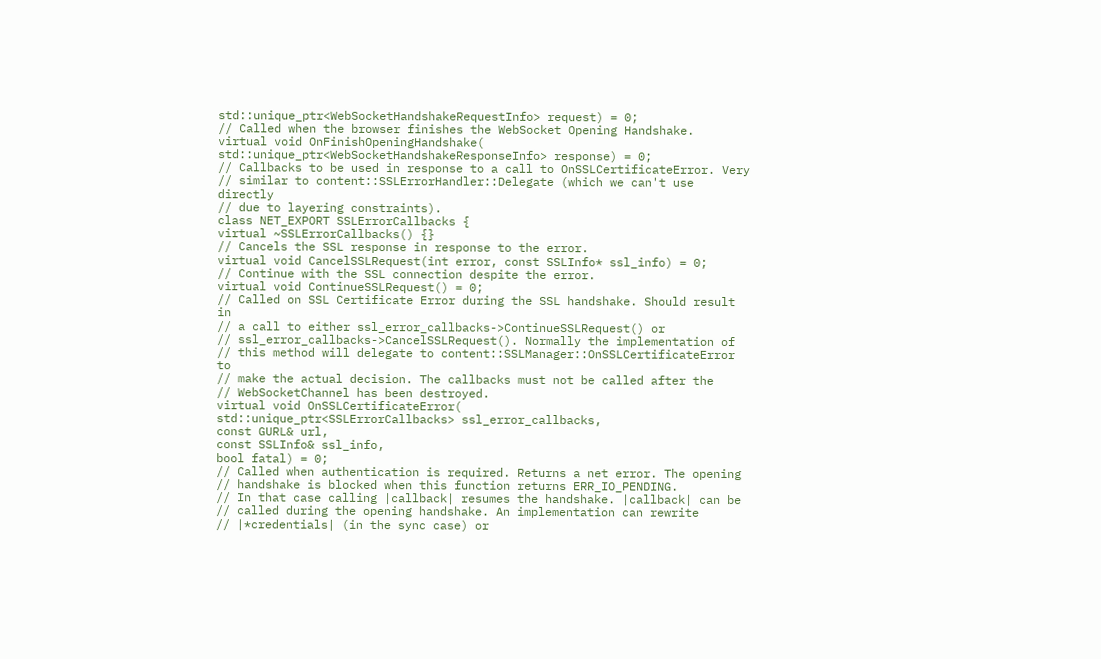std::unique_ptr<WebSocketHandshakeRequestInfo> request) = 0;
// Called when the browser finishes the WebSocket Opening Handshake.
virtual void OnFinishOpeningHandshake(
std::unique_ptr<WebSocketHandshakeResponseInfo> response) = 0;
// Callbacks to be used in response to a call to OnSSLCertificateError. Very
// similar to content::SSLErrorHandler::Delegate (which we can't use directly
// due to layering constraints).
class NET_EXPORT SSLErrorCallbacks {
virtual ~SSLErrorCallbacks() {}
// Cancels the SSL response in response to the error.
virtual void CancelSSLRequest(int error, const SSLInfo* ssl_info) = 0;
// Continue with the SSL connection despite the error.
virtual void ContinueSSLRequest() = 0;
// Called on SSL Certificate Error during the SSL handshake. Should result in
// a call to either ssl_error_callbacks->ContinueSSLRequest() or
// ssl_error_callbacks->CancelSSLRequest(). Normally the implementation of
// this method will delegate to content::SSLManager::OnSSLCertificateError to
// make the actual decision. The callbacks must not be called after the
// WebSocketChannel has been destroyed.
virtual void OnSSLCertificateError(
std::unique_ptr<SSLErrorCallbacks> ssl_error_callbacks,
const GURL& url,
const SSLInfo& ssl_info,
bool fatal) = 0;
// Called when authentication is required. Returns a net error. The opening
// handshake is blocked when this function returns ERR_IO_PENDING.
// In that case calling |callback| resumes the handshake. |callback| can be
// called during the opening handshake. An implementation can rewrite
// |*credentials| (in the sync case) or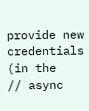provide new credentials (in the
// async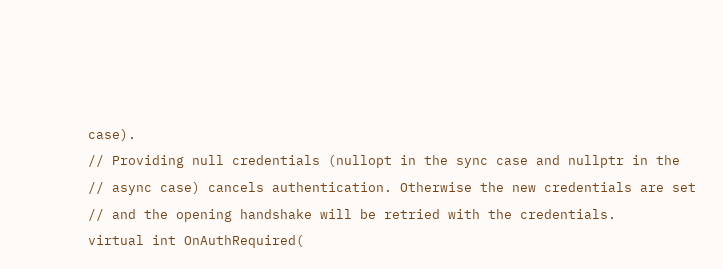case).
// Providing null credentials (nullopt in the sync case and nullptr in the
// async case) cancels authentication. Otherwise the new credentials are set
// and the opening handshake will be retried with the credentials.
virtual int OnAuthRequired(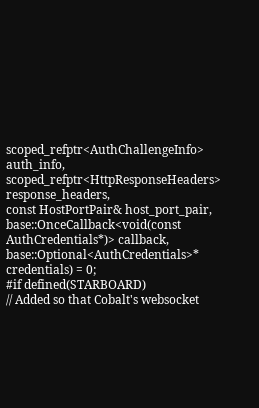scoped_refptr<AuthChallengeInfo> auth_info,
scoped_refptr<HttpResponseHeaders> response_headers,
const HostPortPair& host_port_pair,
base::OnceCallback<void(const AuthCredentials*)> callback,
base::Optional<AuthCredentials>* credentials) = 0;
#if defined(STARBOARD)
// Added so that Cobalt's websocket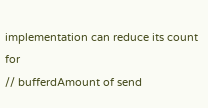implementation can reduce its count for
// bufferdAmount of send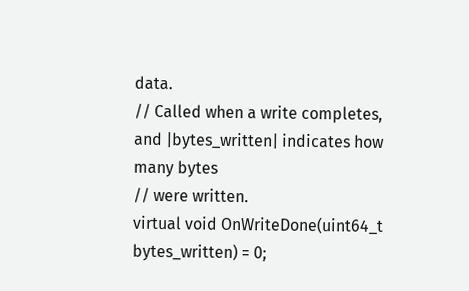data.
// Called when a write completes, and |bytes_written| indicates how many bytes
// were written.
virtual void OnWriteDone(uint64_t bytes_written) = 0;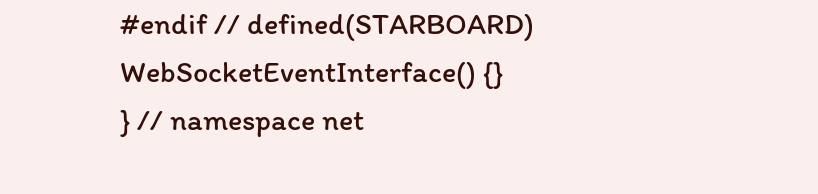#endif // defined(STARBOARD)
WebSocketEventInterface() {}
} // namespace net